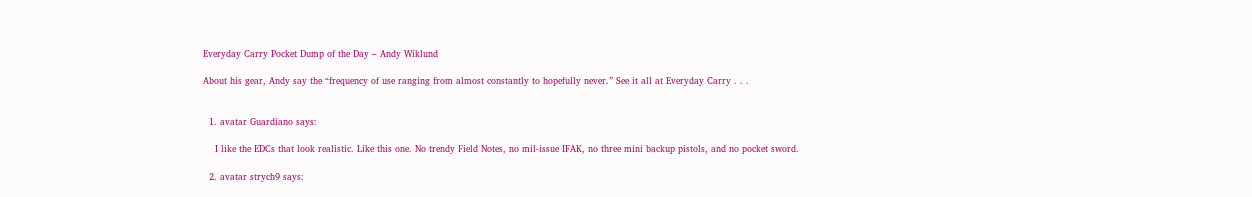Everyday Carry Pocket Dump of the Day – Andy Wiklund

About his gear, Andy say the “frequency of use ranging from almost constantly to hopefully never.” See it all at Everyday Carry . . .


  1. avatar Guardiano says:

    I like the EDCs that look realistic. Like this one. No trendy Field Notes, no mil-issue IFAK, no three mini backup pistols, and no pocket sword.

  2. avatar strych9 says: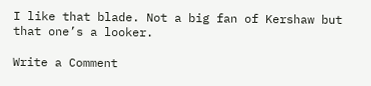I like that blade. Not a big fan of Kershaw but that one’s a looker.

Write a Comment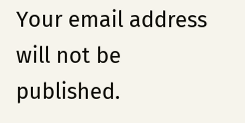Your email address will not be published.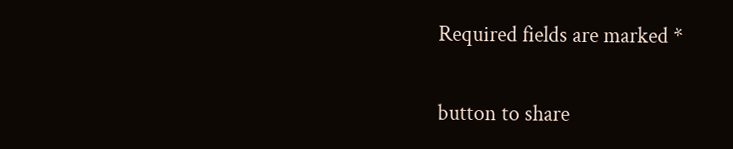Required fields are marked *

button to share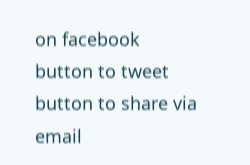on facebook
button to tweet
button to share via email